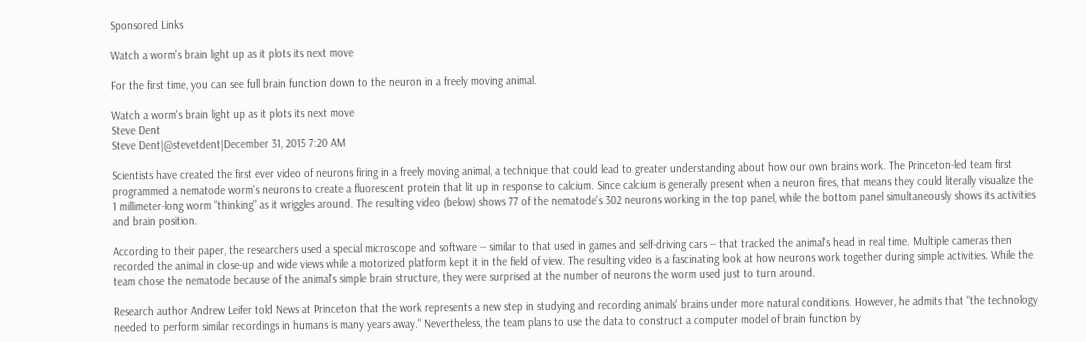Sponsored Links

Watch a worm's brain light up as it plots its next move

For the first time, you can see full brain function down to the neuron in a freely moving animal.

Watch a worm's brain light up as it plots its next move
Steve Dent
Steve Dent|@stevetdent|December 31, 2015 7:20 AM

Scientists have created the first ever video of neurons firing in a freely moving animal, a technique that could lead to greater understanding about how our own brains work. The Princeton-led team first programmed a nematode worm's neurons to create a fluorescent protein that lit up in response to calcium. Since calcium is generally present when a neuron fires, that means they could literally visualize the 1 millimeter-long worm "thinking" as it wriggles around. The resulting video (below) shows 77 of the nematode's 302 neurons working in the top panel, while the bottom panel simultaneously shows its activities and brain position.

According to their paper, the researchers used a special microscope and software -- similar to that used in games and self-driving cars -- that tracked the animal's head in real time. Multiple cameras then recorded the animal in close-up and wide views while a motorized platform kept it in the field of view. The resulting video is a fascinating look at how neurons work together during simple activities. While the team chose the nematode because of the animal's simple brain structure, they were surprised at the number of neurons the worm used just to turn around.

Research author Andrew Leifer told News at Princeton that the work represents a new step in studying and recording animals' brains under more natural conditions. However, he admits that "the technology needed to perform similar recordings in humans is many years away." Nevertheless, the team plans to use the data to construct a computer model of brain function by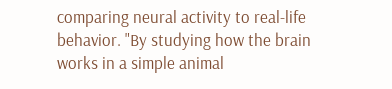comparing neural activity to real-life behavior. "By studying how the brain works in a simple animal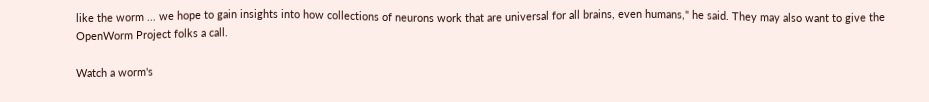like the worm ... we hope to gain insights into how collections of neurons work that are universal for all brains, even humans," he said. They may also want to give the OpenWorm Project folks a call.

Watch a worm's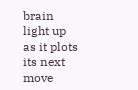brain light up as it plots its next move